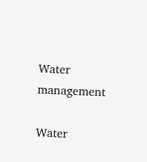Water management

Water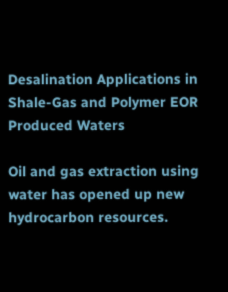Desalination Applications in Shale-Gas and Polymer EOR Produced Waters

Oil and gas extraction using water has opened up new hydrocarbon resources.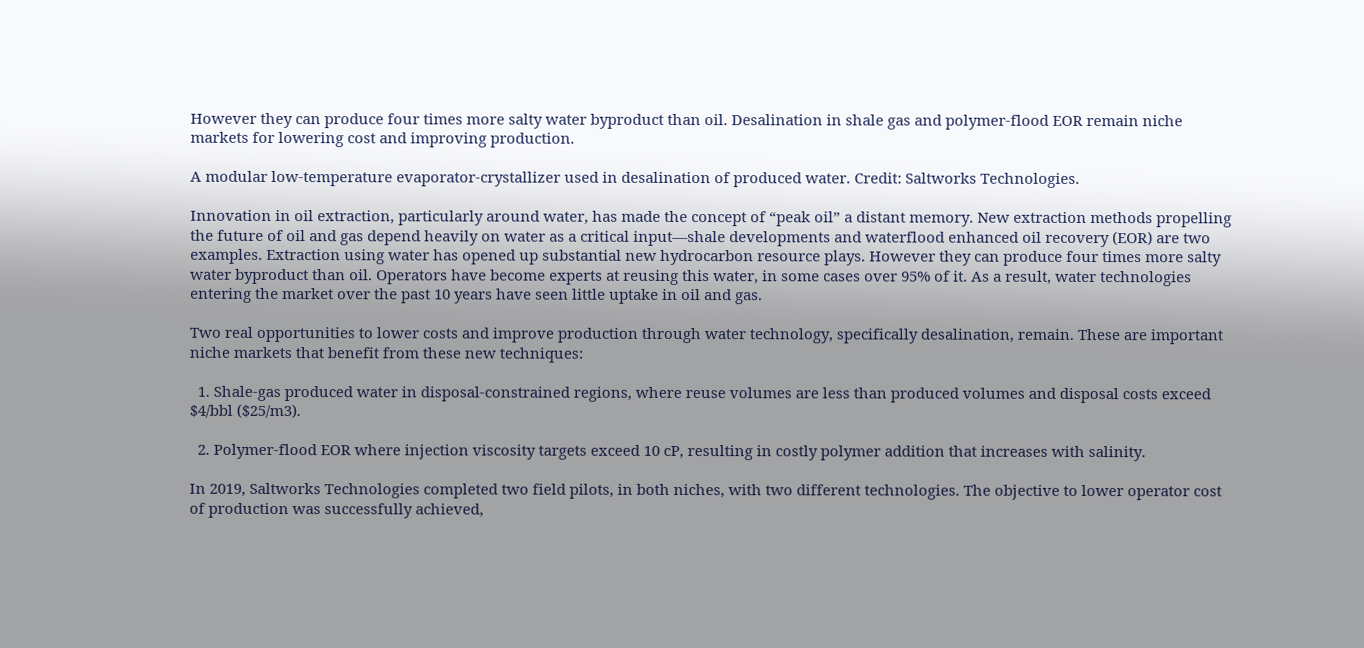However they can produce four times more salty water byproduct than oil. Desalination in shale gas and polymer-flood EOR remain niche markets for lowering cost and improving production.

A modular low-temperature evaporator-crystallizer used in desalination of produced water. Credit: Saltworks Technologies.

Innovation in oil extraction, particularly around water, has made the concept of “peak oil” a distant memory. New extraction methods propelling the future of oil and gas depend heavily on water as a critical input—shale developments and waterflood enhanced oil recovery (EOR) are two examples. Extraction using water has opened up substantial new hydrocarbon resource plays. However they can produce four times more salty water byproduct than oil. Operators have become experts at reusing this water, in some cases over 95% of it. As a result, water technologies entering the market over the past 10 years have seen little uptake in oil and gas.

Two real opportunities to lower costs and improve production through water technology, specifically desalination, remain. These are important niche markets that benefit from these new techniques:

  1. Shale-gas produced water in disposal-constrained regions, where reuse volumes are less than produced volumes and disposal costs exceed $4/bbl ($25/m3).

  2. Polymer-flood EOR where injection viscosity targets exceed 10 cP, resulting in costly polymer addition that increases with salinity.

In 2019, Saltworks Technologies completed two field pilots, in both niches, with two different technologies. The objective to lower operator cost of production was successfully achieved,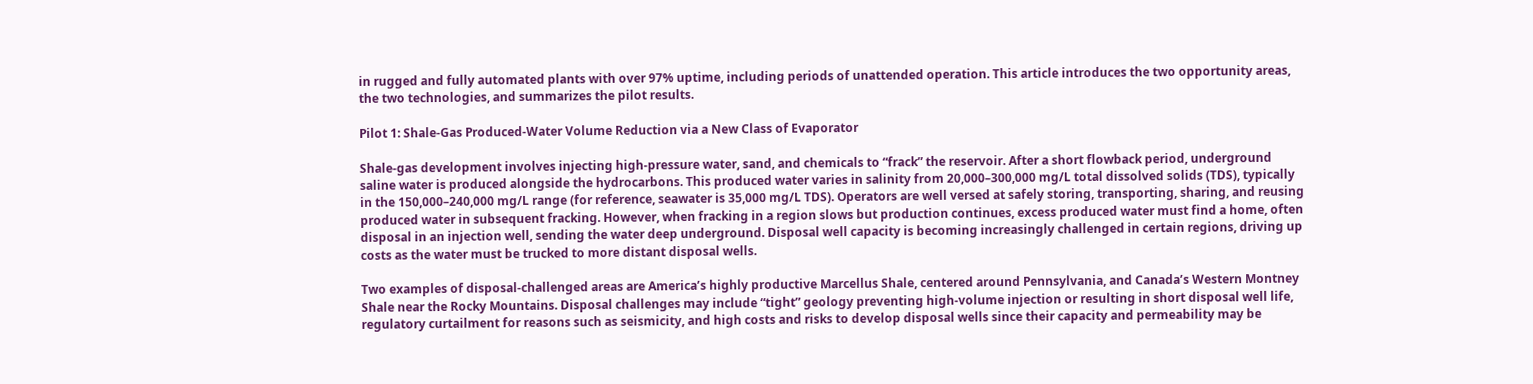in rugged and fully automated plants with over 97% uptime, including periods of unattended operation. This article introduces the two opportunity areas, the two technologies, and summarizes the pilot results.

Pilot 1: Shale-Gas Produced-Water Volume Reduction via a New Class of Evaporator

Shale-gas development involves injecting high-pressure water, sand, and chemicals to “frack” the reservoir. After a short flowback period, underground saline water is produced alongside the hydrocarbons. This produced water varies in salinity from 20,000–300,000 mg/L total dissolved solids (TDS), typically in the 150,000–240,000 mg/L range (for reference, seawater is 35,000 mg/L TDS). Operators are well versed at safely storing, transporting, sharing, and reusing produced water in subsequent fracking. However, when fracking in a region slows but production continues, excess produced water must find a home, often disposal in an injection well, sending the water deep underground. Disposal well capacity is becoming increasingly challenged in certain regions, driving up costs as the water must be trucked to more distant disposal wells.

Two examples of disposal-challenged areas are America’s highly productive Marcellus Shale, centered around Pennsylvania, and Canada’s Western Montney Shale near the Rocky Mountains. Disposal challenges may include “tight” geology preventing high-volume injection or resulting in short disposal well life, regulatory curtailment for reasons such as seismicity, and high costs and risks to develop disposal wells since their capacity and permeability may be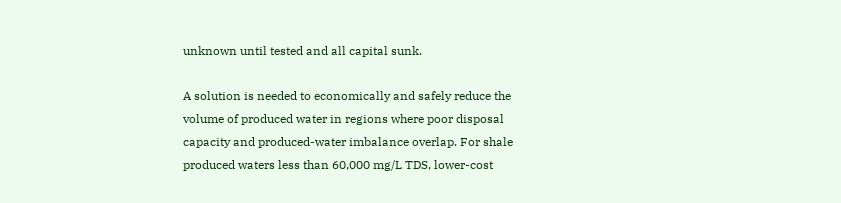unknown until tested and all capital sunk.

A solution is needed to economically and safely reduce the volume of produced water in regions where poor disposal capacity and produced-water imbalance overlap. For shale produced waters less than 60,000 mg/L TDS, lower-cost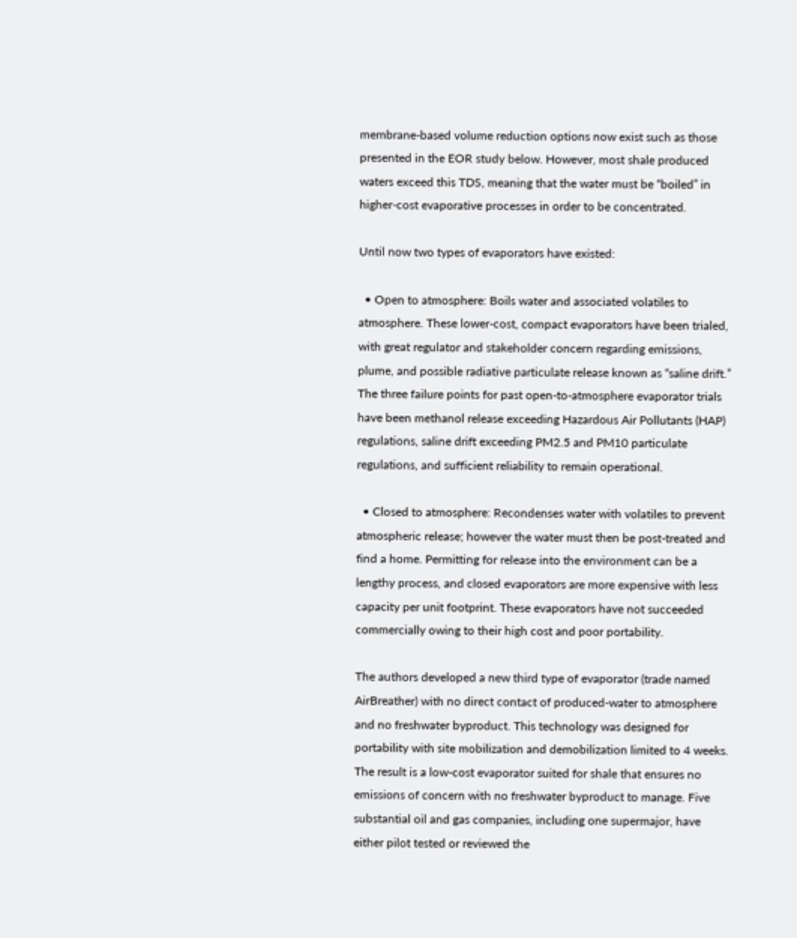membrane-based volume reduction options now exist such as those presented in the EOR study below. However, most shale produced waters exceed this TDS, meaning that the water must be “boiled” in higher-cost evaporative processes in order to be concentrated.

Until now two types of evaporators have existed:

  • Open to atmosphere: Boils water and associated volatiles to atmosphere. These lower-cost, compact evaporators have been trialed, with great regulator and stakeholder concern regarding emissions, plume, and possible radiative particulate release known as “saline drift.” The three failure points for past open-to-atmosphere evaporator trials have been methanol release exceeding Hazardous Air Pollutants (HAP) regulations, saline drift exceeding PM2.5 and PM10 particulate regulations, and sufficient reliability to remain operational.

  • Closed to atmosphere: Recondenses water with volatiles to prevent atmospheric release; however the water must then be post-treated and find a home. Permitting for release into the environment can be a lengthy process, and closed evaporators are more expensive with less capacity per unit footprint. These evaporators have not succeeded commercially owing to their high cost and poor portability.

The authors developed a new third type of evaporator (trade named AirBreather) with no direct contact of produced-water to atmosphere and no freshwater byproduct. This technology was designed for portability with site mobilization and demobilization limited to 4 weeks. The result is a low-cost evaporator suited for shale that ensures no emissions of concern with no freshwater byproduct to manage. Five substantial oil and gas companies, including one supermajor, have either pilot tested or reviewed the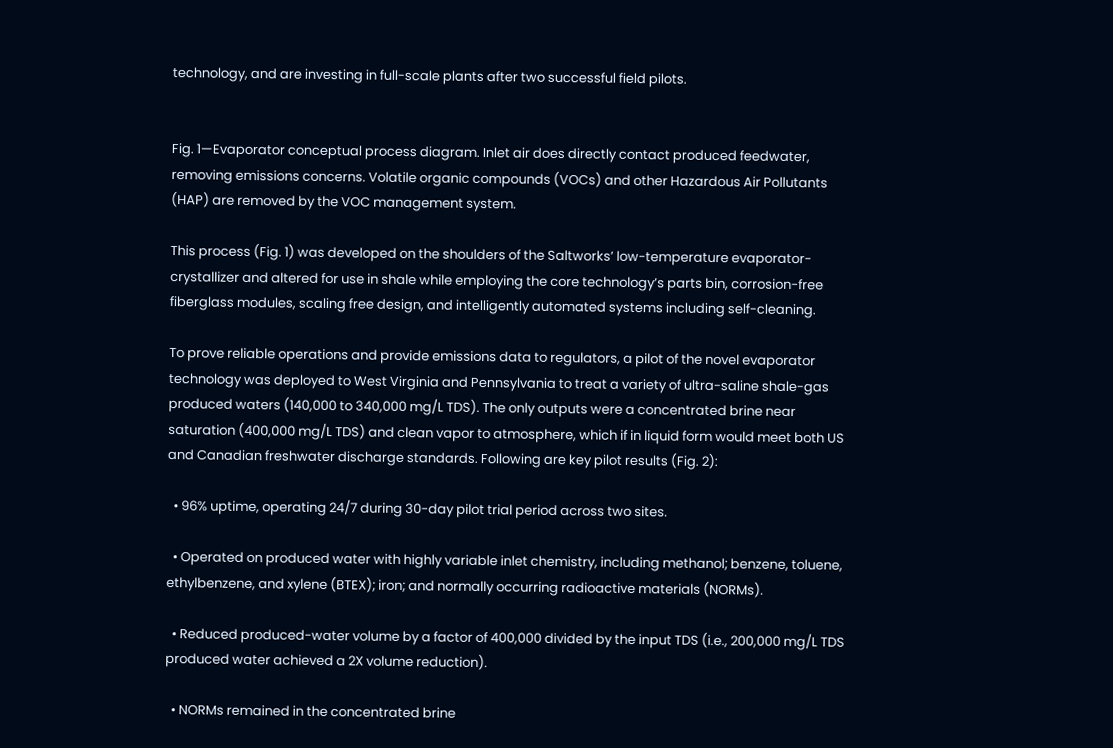technology, and are investing in full-scale plants after two successful field pilots.


Fig. 1—Evaporator conceptual process diagram. Inlet air does directly contact produced feedwater, removing emissions concerns. Volatile organic compounds (VOCs) and other Hazardous Air Pollutants (HAP) are removed by the VOC management system.

This process (Fig. 1) was developed on the shoulders of the Saltworks’ low-temperature evaporator-crystallizer and altered for use in shale while employing the core technology’s parts bin, corrosion-free fiberglass modules, scaling free design, and intelligently automated systems including self-cleaning.

To prove reliable operations and provide emissions data to regulators, a pilot of the novel evaporator technology was deployed to West Virginia and Pennsylvania to treat a variety of ultra-saline shale-gas produced waters (140,000 to 340,000 mg/L TDS). The only outputs were a concentrated brine near saturation (400,000 mg/L TDS) and clean vapor to atmosphere, which if in liquid form would meet both US and Canadian freshwater discharge standards. Following are key pilot results (Fig. 2):

  • 96% uptime, operating 24/7 during 30-day pilot trial period across two sites.

  • Operated on produced water with highly variable inlet chemistry, including methanol; benzene, toluene, ethylbenzene, and xylene (BTEX); iron; and normally occurring radioactive materials (NORMs).

  • Reduced produced-water volume by a factor of 400,000 divided by the input TDS (i.e., 200,000 mg/L TDS produced water achieved a 2X volume reduction).

  • NORMs remained in the concentrated brine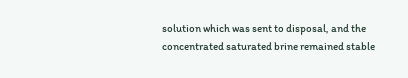solution which was sent to disposal, and the concentrated saturated brine remained stable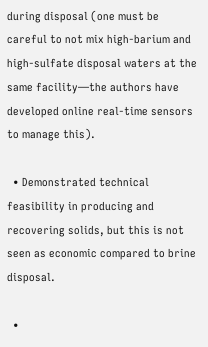during disposal (one must be careful to not mix high-barium and high-sulfate disposal waters at the same facility—the authors have developed online real-time sensors to manage this).

  • Demonstrated technical feasibility in producing and recovering solids, but this is not seen as economic compared to brine disposal.

  •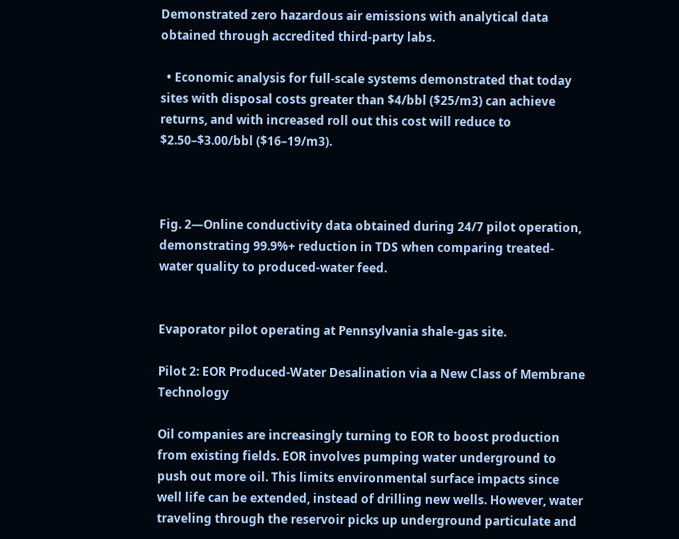Demonstrated zero hazardous air emissions with analytical data obtained through accredited third-party labs.

  • Economic analysis for full-scale systems demonstrated that today sites with disposal costs greater than $4/bbl ($25/m3) can achieve returns, and with increased roll out this cost will reduce to $2.50–$3.00/bbl ($16–19/m3).



Fig. 2—Online conductivity data obtained during 24/7 pilot operation, demonstrating 99.9%+ reduction in TDS when comparing treated-water quality to produced-water feed.


Evaporator pilot operating at Pennsylvania shale-gas site.

Pilot 2: EOR Produced-Water Desalination via a New Class of Membrane Technology

Oil companies are increasingly turning to EOR to boost production from existing fields. EOR involves pumping water underground to push out more oil. This limits environmental surface impacts since well life can be extended, instead of drilling new wells. However, water traveling through the reservoir picks up underground particulate and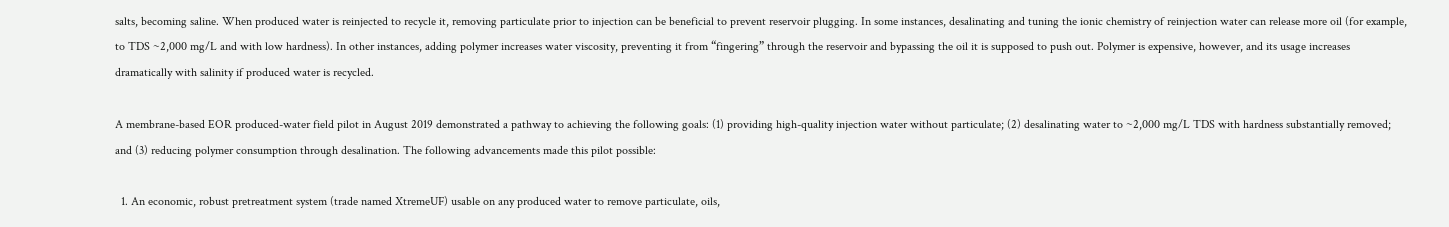salts, becoming saline. When produced water is reinjected to recycle it, removing particulate prior to injection can be beneficial to prevent reservoir plugging. In some instances, desalinating and tuning the ionic chemistry of reinjection water can release more oil (for example, to TDS ~2,000 mg/L and with low hardness). In other instances, adding polymer increases water viscosity, preventing it from “fingering” through the reservoir and bypassing the oil it is supposed to push out. Polymer is expensive, however, and its usage increases dramatically with salinity if produced water is recycled.

A membrane-based EOR produced-water field pilot in August 2019 demonstrated a pathway to achieving the following goals: (1) providing high-quality injection water without particulate; (2) desalinating water to ~2,000 mg/L TDS with hardness substantially removed; and (3) reducing polymer consumption through desalination. The following advancements made this pilot possible:

  1. An economic, robust pretreatment system (trade named XtremeUF) usable on any produced water to remove particulate, oils,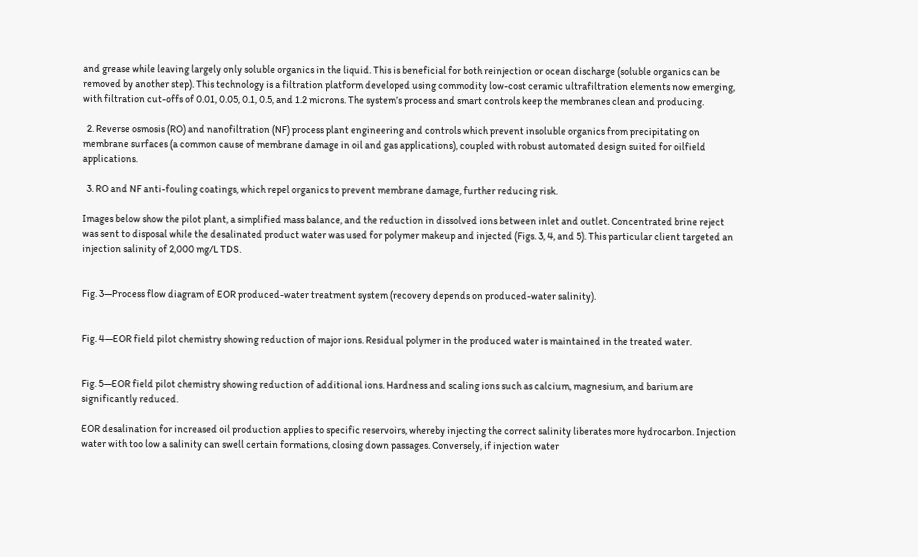and grease while leaving largely only soluble organics in the liquid. This is beneficial for both reinjection or ocean discharge (soluble organics can be removed by another step). This technology is a filtration platform developed using commodity low-cost ceramic ultrafiltration elements now emerging, with filtration cut-offs of 0.01, 0.05, 0.1, 0.5, and 1.2 microns. The system’s process and smart controls keep the membranes clean and producing.

  2. Reverse osmosis (RO) and nanofiltration (NF) process plant engineering and controls which prevent insoluble organics from precipitating on membrane surfaces (a common cause of membrane damage in oil and gas applications), coupled with robust automated design suited for oilfield applications.

  3. RO and NF anti-fouling coatings, which repel organics to prevent membrane damage, further reducing risk.

Images below show the pilot plant, a simplified mass balance, and the reduction in dissolved ions between inlet and outlet. Concentrated brine reject was sent to disposal while the desalinated product water was used for polymer makeup and injected (Figs. 3, 4, and 5). This particular client targeted an injection salinity of 2,000 mg/L TDS.


Fig. 3—Process flow diagram of EOR produced-water treatment system (recovery depends on produced-water salinity).


Fig. 4—EOR field pilot chemistry showing reduction of major ions. Residual polymer in the produced water is maintained in the treated water.


Fig. 5—EOR field pilot chemistry showing reduction of additional ions. Hardness and scaling ions such as calcium, magnesium, and barium are significantly reduced.

EOR desalination for increased oil production applies to specific reservoirs, whereby injecting the correct salinity liberates more hydrocarbon. Injection water with too low a salinity can swell certain formations, closing down passages. Conversely, if injection water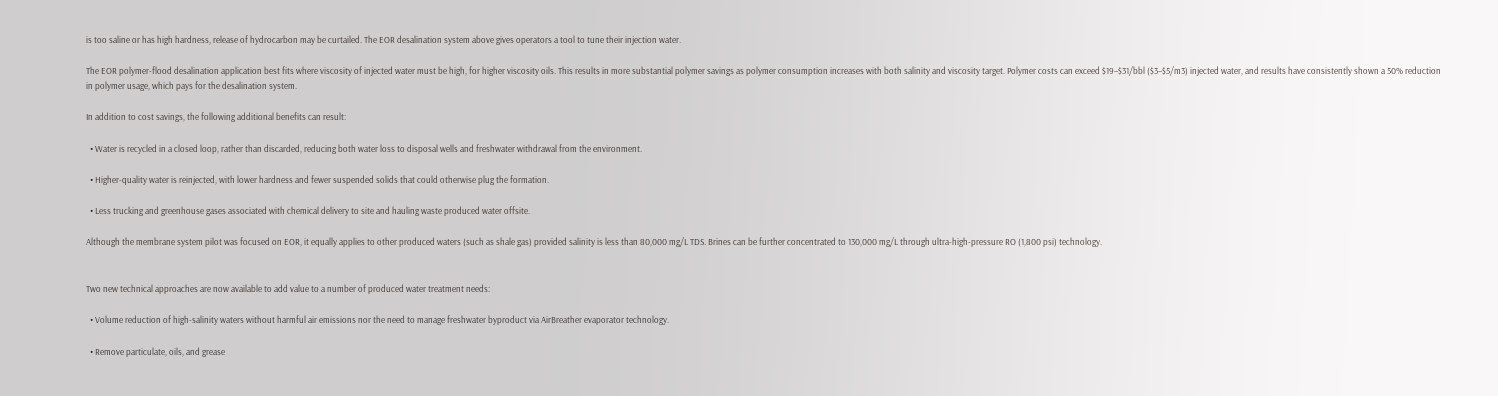is too saline or has high hardness, release of hydrocarbon may be curtailed. The EOR desalination system above gives operators a tool to tune their injection water.

The EOR polymer-flood desalination application best fits where viscosity of injected water must be high, for higher viscosity oils. This results in more substantial polymer savings as polymer consumption increases with both salinity and viscosity target. Polymer costs can exceed $19–$31/bbl ($3–$5/m3) injected water, and results have consistently shown a 50% reduction in polymer usage, which pays for the desalination system.

In addition to cost savings, the following additional benefits can result:

  • Water is recycled in a closed loop, rather than discarded, reducing both water loss to disposal wells and freshwater withdrawal from the environment.

  • Higher-quality water is reinjected, with lower hardness and fewer suspended solids that could otherwise plug the formation.

  • Less trucking and greenhouse gases associated with chemical delivery to site and hauling waste produced water offsite.

Although the membrane system pilot was focused on EOR, it equally applies to other produced waters (such as shale gas) provided salinity is less than 80,000 mg/L TDS. Brines can be further concentrated to 130,000 mg/L through ultra-high-pressure RO (1,800 psi) technology.


Two new technical approaches are now available to add value to a number of produced water treatment needs:

  • Volume reduction of high-salinity waters without harmful air emissions nor the need to manage freshwater byproduct via AirBreather evaporator technology.

  • Remove particulate, oils, and grease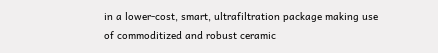in a lower-cost, smart, ultrafiltration package making use of commoditized and robust ceramic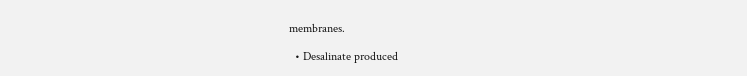membranes.

  • Desalinate produced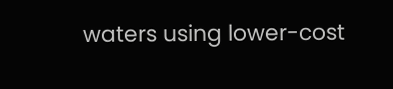waters using lower-cost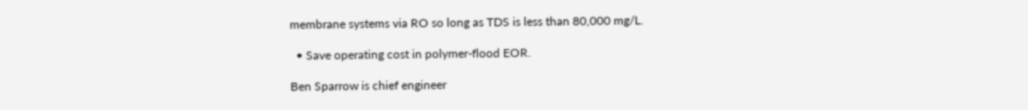membrane systems via RO so long as TDS is less than 80,000 mg/L.

  • Save operating cost in polymer-flood EOR.

Ben Sparrow is chief engineer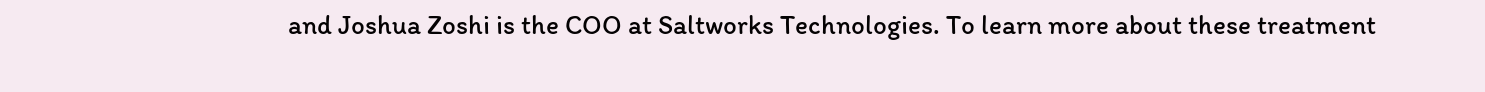and Joshua Zoshi is the COO at Saltworks Technologies. To learn more about these treatment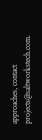approaches, contact projects@saltworkstech.com.